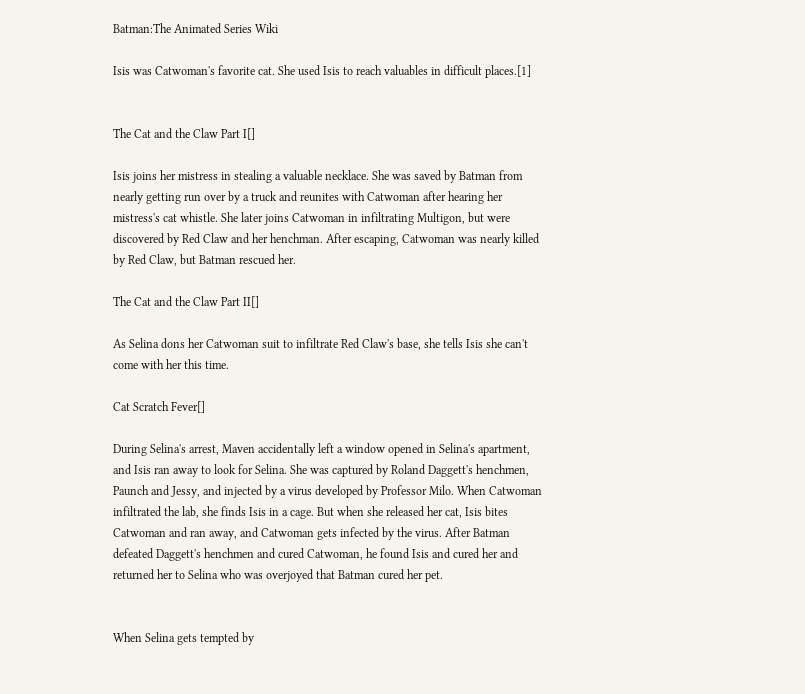Batman:The Animated Series Wiki

Isis was Catwoman's favorite cat. She used Isis to reach valuables in difficult places.[1]


The Cat and the Claw Part I[]

Isis joins her mistress in stealing a valuable necklace. She was saved by Batman from nearly getting run over by a truck and reunites with Catwoman after hearing her mistress's cat whistle. She later joins Catwoman in infiltrating Multigon, but were discovered by Red Claw and her henchman. After escaping, Catwoman was nearly killed by Red Claw, but Batman rescued her.

The Cat and the Claw Part II[]

As Selina dons her Catwoman suit to infiltrate Red Claw's base, she tells Isis she can't come with her this time.

Cat Scratch Fever[]

During Selina's arrest, Maven accidentally left a window opened in Selina's apartment, and Isis ran away to look for Selina. She was captured by Roland Daggett's henchmen, Paunch and Jessy, and injected by a virus developed by Professor Milo. When Catwoman infiltrated the lab, she finds Isis in a cage. But when she released her cat, Isis bites Catwoman and ran away, and Catwoman gets infected by the virus. After Batman defeated Daggett's henchmen and cured Catwoman, he found Isis and cured her and returned her to Selina who was overjoyed that Batman cured her pet.


When Selina gets tempted by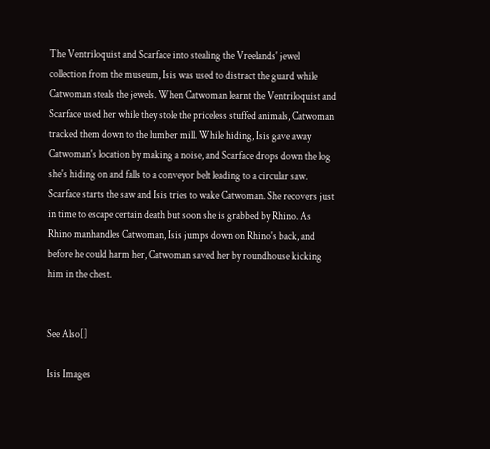The Ventriloquist and Scarface into stealing the Vreelands' jewel collection from the museum, Isis was used to distract the guard while Catwoman steals the jewels. When Catwoman learnt the Ventriloquist and Scarface used her while they stole the priceless stuffed animals, Catwoman tracked them down to the lumber mill. While hiding, Isis gave away Catwoman's location by making a noise, and Scarface drops down the log she's hiding on and falls to a conveyor belt leading to a circular saw. Scarface starts the saw and Isis tries to wake Catwoman. She recovers just in time to escape certain death but soon she is grabbed by Rhino. As Rhino manhandles Catwoman, Isis jumps down on Rhino's back, and before he could harm her, Catwoman saved her by roundhouse kicking him in the chest.


See Also[]

Isis Images